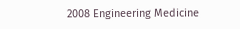2008 Engineering Medicine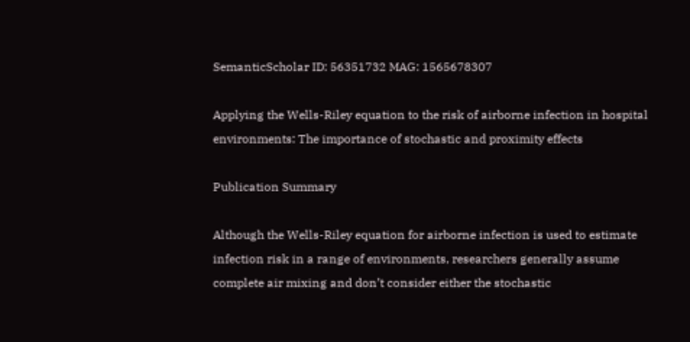SemanticScholar ID: 56351732 MAG: 1565678307

Applying the Wells-Riley equation to the risk of airborne infection in hospital environments: The importance of stochastic and proximity effects

Publication Summary

Although the Wells-Riley equation for airborne infection is used to estimate infection risk in a range of environments, researchers generally assume complete air mixing and don’t consider either the stochastic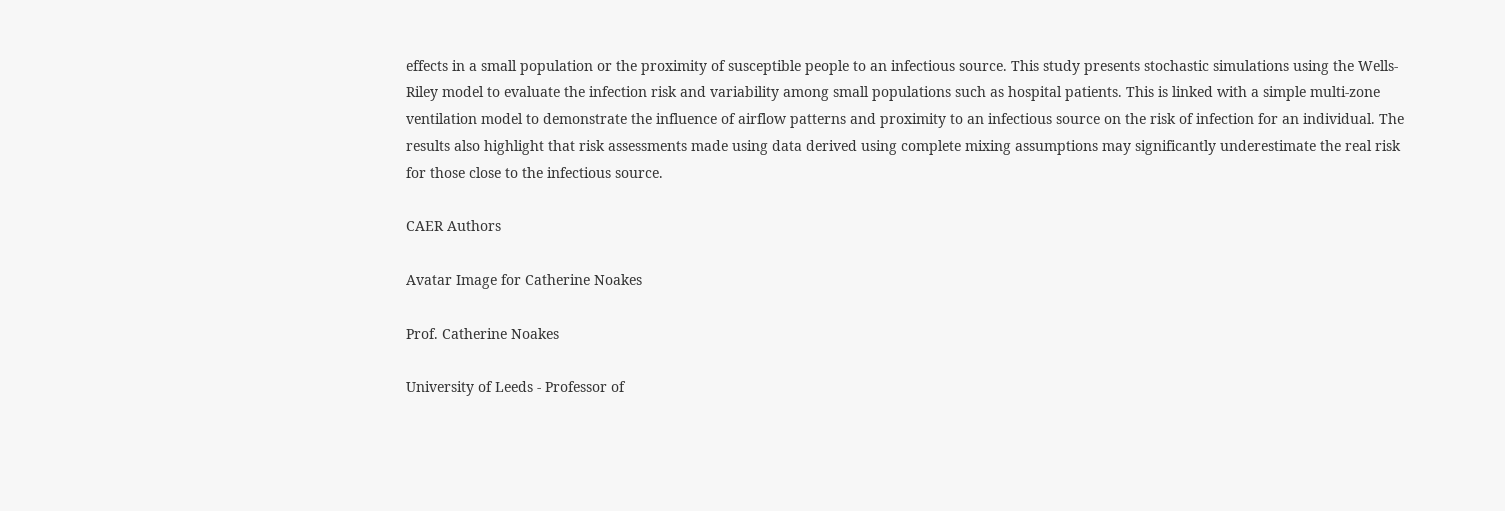effects in a small population or the proximity of susceptible people to an infectious source. This study presents stochastic simulations using the Wells-Riley model to evaluate the infection risk and variability among small populations such as hospital patients. This is linked with a simple multi-zone ventilation model to demonstrate the influence of airflow patterns and proximity to an infectious source on the risk of infection for an individual. The results also highlight that risk assessments made using data derived using complete mixing assumptions may significantly underestimate the real risk for those close to the infectious source.

CAER Authors

Avatar Image for Catherine Noakes

Prof. Catherine Noakes

University of Leeds - Professor of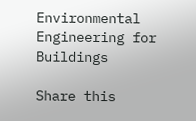Environmental Engineering for Buildings

Share this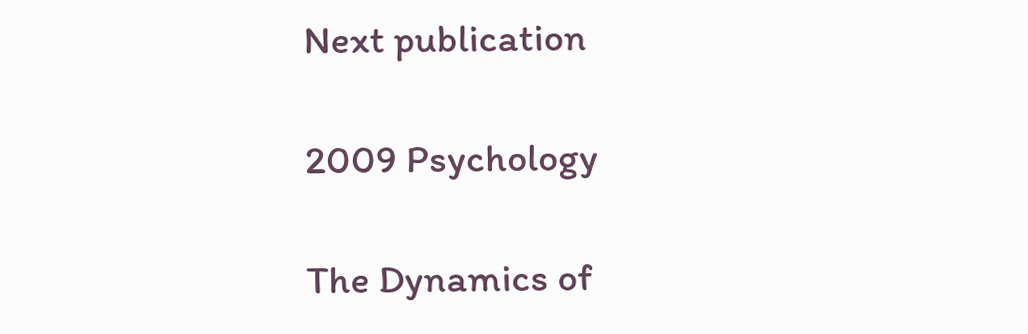Next publication

2009 Psychology

The Dynamics of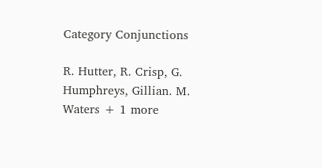Category Conjunctions

R. Hutter, R. Crisp, G. Humphreys, Gillian. M. Waters + 1 more